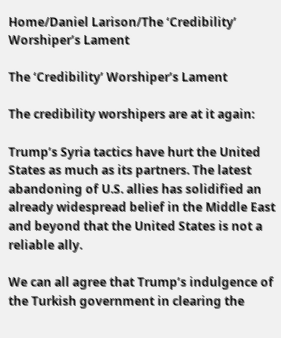Home/Daniel Larison/The ‘Credibility’ Worshiper’s Lament

The ‘Credibility’ Worshiper’s Lament

The credibility worshipers are at it again:

Trump’s Syria tactics have hurt the United States as much as its partners. The latest abandoning of U.S. allies has solidified an already widespread belief in the Middle East and beyond that the United States is not a reliable ally.

We can all agree that Trump’s indulgence of the Turkish government in clearing the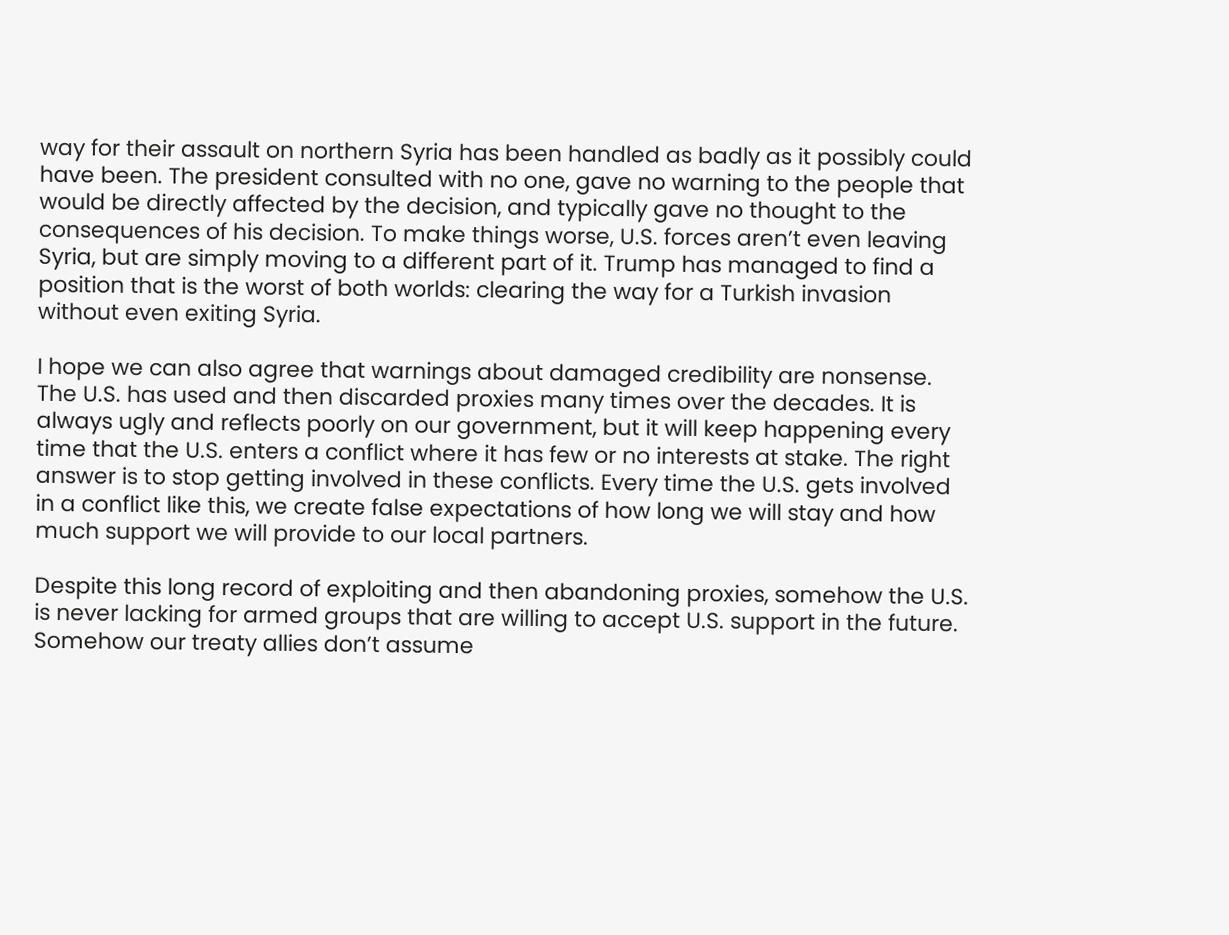way for their assault on northern Syria has been handled as badly as it possibly could have been. The president consulted with no one, gave no warning to the people that would be directly affected by the decision, and typically gave no thought to the consequences of his decision. To make things worse, U.S. forces aren’t even leaving Syria, but are simply moving to a different part of it. Trump has managed to find a position that is the worst of both worlds: clearing the way for a Turkish invasion without even exiting Syria.

I hope we can also agree that warnings about damaged credibility are nonsense. The U.S. has used and then discarded proxies many times over the decades. It is always ugly and reflects poorly on our government, but it will keep happening every time that the U.S. enters a conflict where it has few or no interests at stake. The right answer is to stop getting involved in these conflicts. Every time the U.S. gets involved in a conflict like this, we create false expectations of how long we will stay and how much support we will provide to our local partners.

Despite this long record of exploiting and then abandoning proxies, somehow the U.S. is never lacking for armed groups that are willing to accept U.S. support in the future. Somehow our treaty allies don’t assume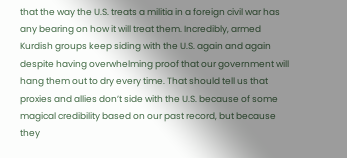that the way the U.S. treats a militia in a foreign civil war has any bearing on how it will treat them. Incredibly, armed Kurdish groups keep siding with the U.S. again and again despite having overwhelming proof that our government will hang them out to dry every time. That should tell us that proxies and allies don’t side with the U.S. because of some magical credibility based on our past record, but because they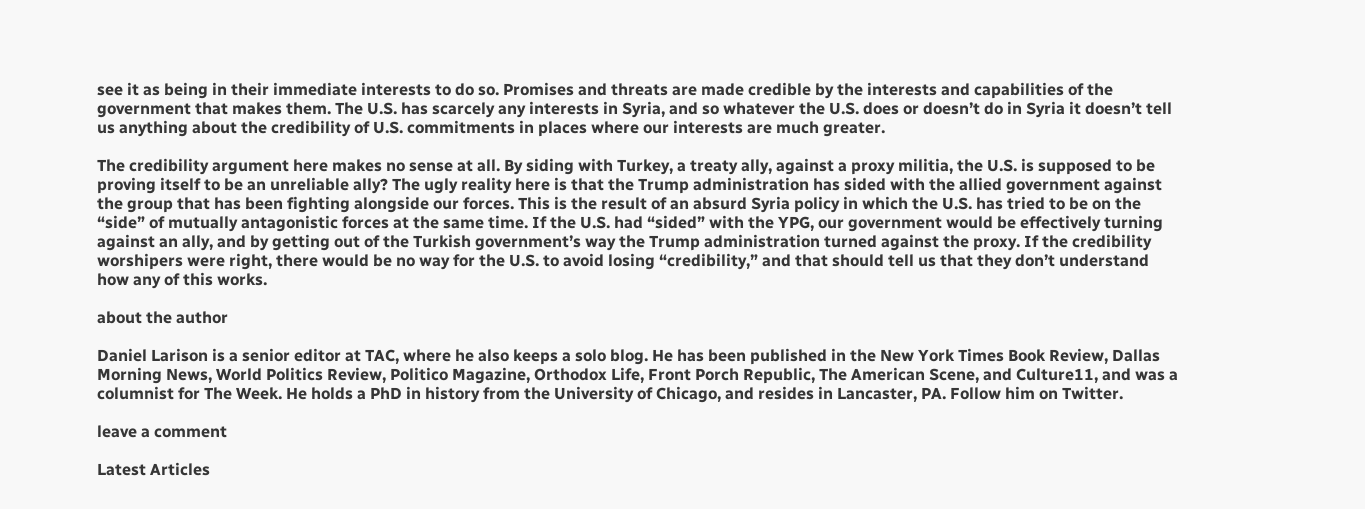see it as being in their immediate interests to do so. Promises and threats are made credible by the interests and capabilities of the government that makes them. The U.S. has scarcely any interests in Syria, and so whatever the U.S. does or doesn’t do in Syria it doesn’t tell us anything about the credibility of U.S. commitments in places where our interests are much greater.

The credibility argument here makes no sense at all. By siding with Turkey, a treaty ally, against a proxy militia, the U.S. is supposed to be proving itself to be an unreliable ally? The ugly reality here is that the Trump administration has sided with the allied government against the group that has been fighting alongside our forces. This is the result of an absurd Syria policy in which the U.S. has tried to be on the “side” of mutually antagonistic forces at the same time. If the U.S. had “sided” with the YPG, our government would be effectively turning against an ally, and by getting out of the Turkish government’s way the Trump administration turned against the proxy. If the credibility worshipers were right, there would be no way for the U.S. to avoid losing “credibility,” and that should tell us that they don’t understand how any of this works.

about the author

Daniel Larison is a senior editor at TAC, where he also keeps a solo blog. He has been published in the New York Times Book Review, Dallas Morning News, World Politics Review, Politico Magazine, Orthodox Life, Front Porch Republic, The American Scene, and Culture11, and was a columnist for The Week. He holds a PhD in history from the University of Chicago, and resides in Lancaster, PA. Follow him on Twitter.

leave a comment

Latest Articles